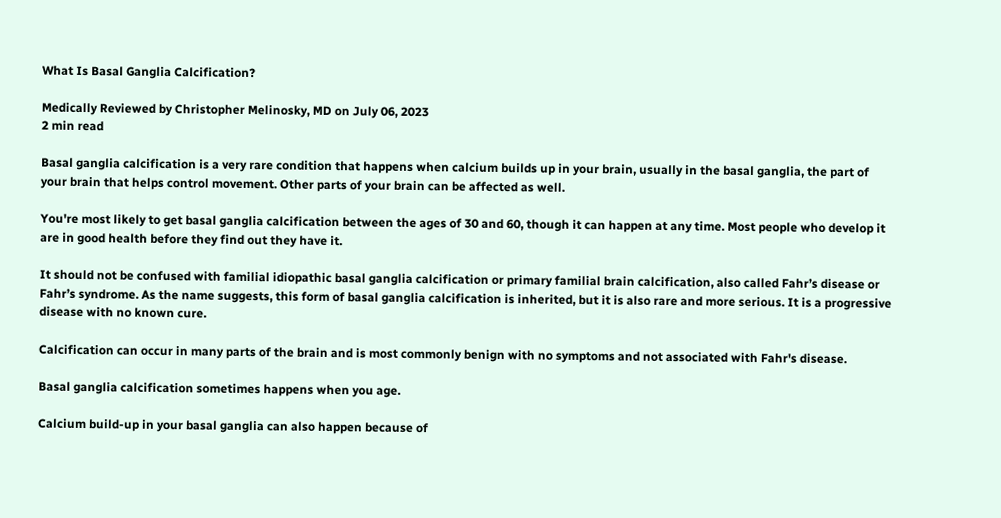What Is Basal Ganglia Calcification?

Medically Reviewed by Christopher Melinosky, MD on July 06, 2023
2 min read

Basal ganglia calcification is a very rare condition that happens when calcium builds up in your brain, usually in the basal ganglia, the part of your brain that helps control movement. Other parts of your brain can be affected as well.

You're most likely to get basal ganglia calcification between the ages of 30 and 60, though it can happen at any time. Most people who develop it are in good health before they find out they have it.

It should not be confused with familial idiopathic basal ganglia calcification or primary familial brain calcification, also called Fahr’s disease or Fahr’s syndrome. As the name suggests, this form of basal ganglia calcification is inherited, but it is also rare and more serious. It is a progressive disease with no known cure.

Calcification can occur in many parts of the brain and is most commonly benign with no symptoms and not associated with Fahr's disease.

Basal ganglia calcification sometimes happens when you age.

Calcium build-up in your basal ganglia can also happen because of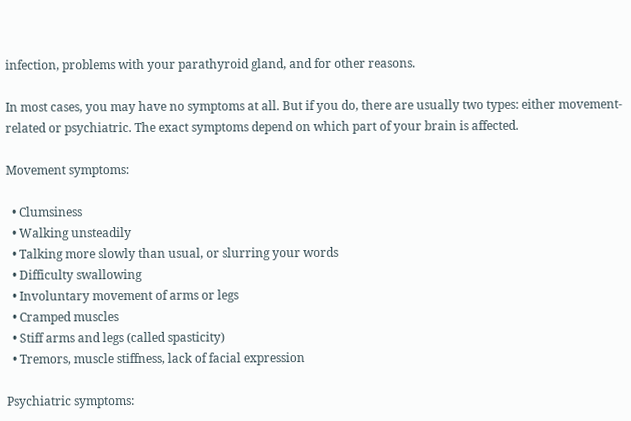infection, problems with your parathyroid gland, and for other reasons.

In most cases, you may have no symptoms at all. But if you do, there are usually two types: either movement-related or psychiatric. The exact symptoms depend on which part of your brain is affected.

Movement symptoms:

  • Clumsiness
  • Walking unsteadily
  • Talking more slowly than usual, or slurring your words
  • Difficulty swallowing
  • Involuntary movement of arms or legs
  • Cramped muscles
  • Stiff arms and legs (called spasticity)
  • Tremors, muscle stiffness, lack of facial expression

Psychiatric symptoms: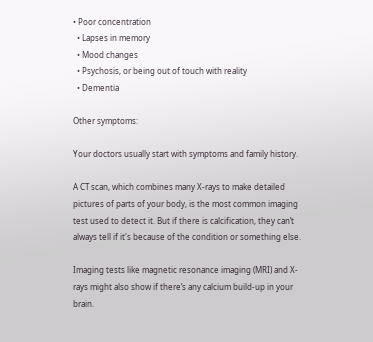• Poor concentration
  • Lapses in memory
  • Mood changes
  • Psychosis, or being out of touch with reality
  • Dementia

Other symptoms:

Your doctors usually start with symptoms and family history.

A CT scan, which combines many X-rays to make detailed pictures of parts of your body, is the most common imaging test used to detect it. But if there is calcification, they can’t always tell if it's because of the condition or something else.

Imaging tests like magnetic resonance imaging (MRI) and X-rays might also show if there’s any calcium build-up in your brain.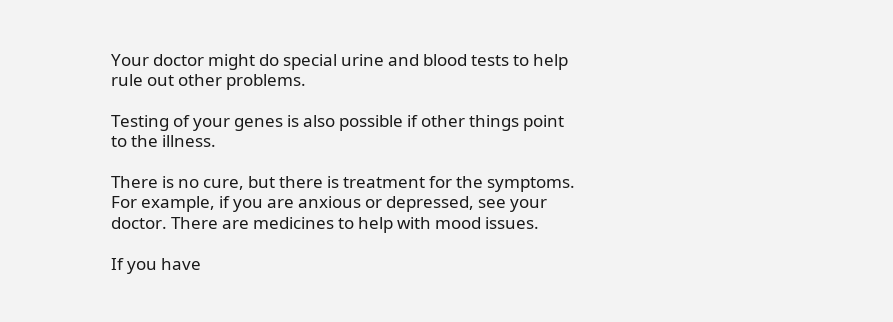Your doctor might do special urine and blood tests to help rule out other problems.

Testing of your genes is also possible if other things point to the illness.

There is no cure, but there is treatment for the symptoms. For example, if you are anxious or depressed, see your doctor. There are medicines to help with mood issues.

If you have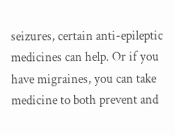seizures, certain anti-epileptic medicines can help. Or if you have migraines, you can take medicine to both prevent and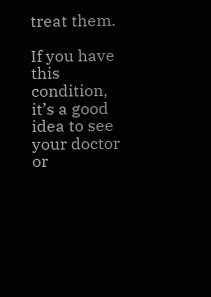treat them.

If you have this condition, it’s a good idea to see your doctor or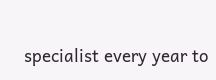specialist every year to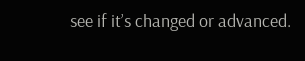see if it’s changed or advanced.